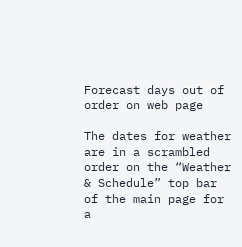Forecast days out of order on web page

The dates for weather are in a scrambled order on the “Weather & Schedule” top bar of the main page for a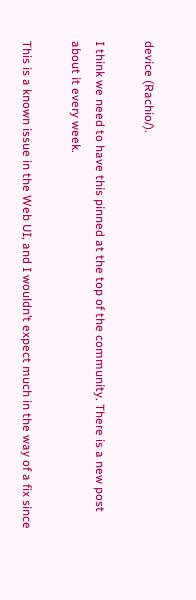device (Rachio/).

I think we need to have this pinned at the top of the community. There is a new post about it every week.

This is a known issue in the Web UI, and I wouldn’t expect much in the way of a fix since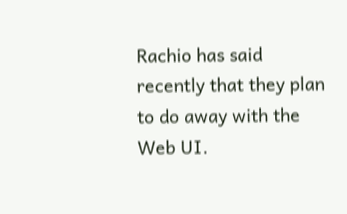Rachio has said recently that they plan to do away with the Web UI.